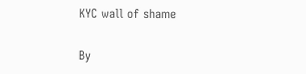KYC wall of shame

By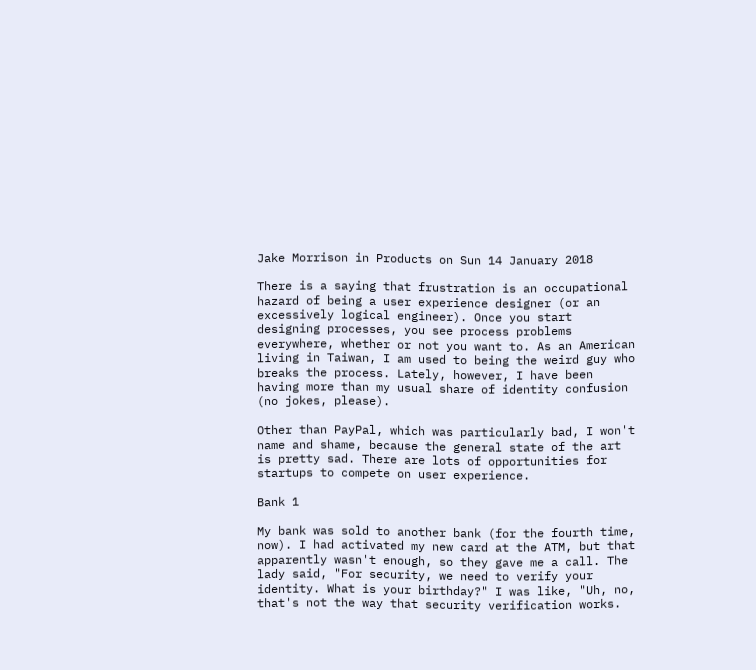Jake Morrison in Products on Sun 14 January 2018

There is a saying that frustration is an occupational hazard of being a user experience designer (or an excessively logical engineer). Once you start designing processes, you see process problems everywhere, whether or not you want to. As an American living in Taiwan, I am used to being the weird guy who breaks the process. Lately, however, I have been having more than my usual share of identity confusion (no jokes, please).

Other than PayPal, which was particularly bad, I won't name and shame, because the general state of the art is pretty sad. There are lots of opportunities for startups to compete on user experience.

Bank 1

My bank was sold to another bank (for the fourth time, now). I had activated my new card at the ATM, but that apparently wasn't enough, so they gave me a call. The lady said, "For security, we need to verify your identity. What is your birthday?" I was like, "Uh, no, that's not the way that security verification works.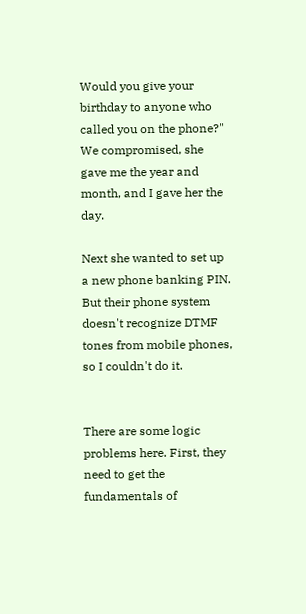Would you give your birthday to anyone who called you on the phone?" We compromised, she gave me the year and month, and I gave her the day.

Next she wanted to set up a new phone banking PIN. But their phone system doesn't recognize DTMF tones from mobile phones, so I couldn't do it.


There are some logic problems here. First, they need to get the fundamentals of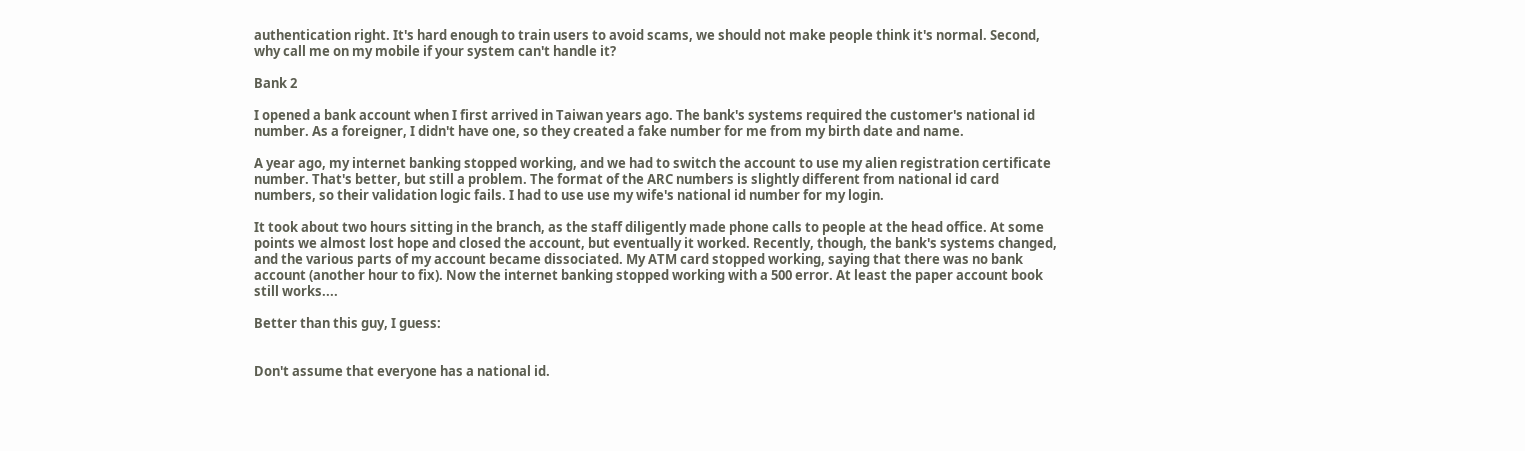authentication right. It's hard enough to train users to avoid scams, we should not make people think it's normal. Second, why call me on my mobile if your system can't handle it?

Bank 2

I opened a bank account when I first arrived in Taiwan years ago. The bank's systems required the customer's national id number. As a foreigner, I didn't have one, so they created a fake number for me from my birth date and name.

A year ago, my internet banking stopped working, and we had to switch the account to use my alien registration certificate number. That's better, but still a problem. The format of the ARC numbers is slightly different from national id card numbers, so their validation logic fails. I had to use use my wife's national id number for my login.

It took about two hours sitting in the branch, as the staff diligently made phone calls to people at the head office. At some points we almost lost hope and closed the account, but eventually it worked. Recently, though, the bank's systems changed, and the various parts of my account became dissociated. My ATM card stopped working, saying that there was no bank account (another hour to fix). Now the internet banking stopped working with a 500 error. At least the paper account book still works....

Better than this guy, I guess:


Don't assume that everyone has a national id.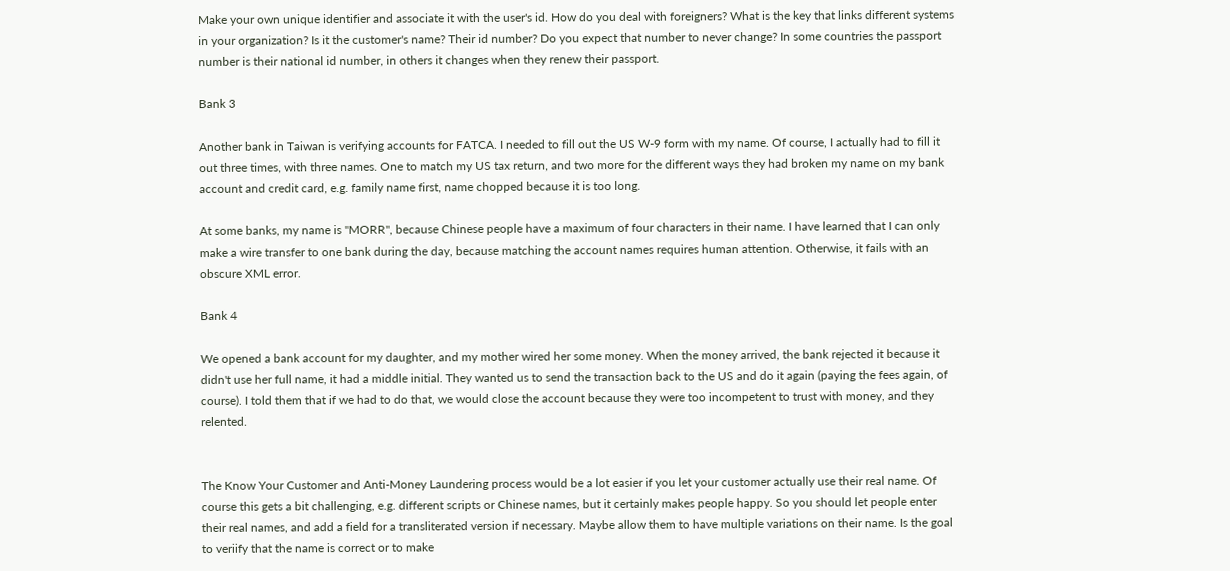Make your own unique identifier and associate it with the user's id. How do you deal with foreigners? What is the key that links different systems in your organization? Is it the customer's name? Their id number? Do you expect that number to never change? In some countries the passport number is their national id number, in others it changes when they renew their passport.

Bank 3

Another bank in Taiwan is verifying accounts for FATCA. I needed to fill out the US W-9 form with my name. Of course, I actually had to fill it out three times, with three names. One to match my US tax return, and two more for the different ways they had broken my name on my bank account and credit card, e.g. family name first, name chopped because it is too long.

At some banks, my name is "MORR", because Chinese people have a maximum of four characters in their name. I have learned that I can only make a wire transfer to one bank during the day, because matching the account names requires human attention. Otherwise, it fails with an obscure XML error.

Bank 4

We opened a bank account for my daughter, and my mother wired her some money. When the money arrived, the bank rejected it because it didn't use her full name, it had a middle initial. They wanted us to send the transaction back to the US and do it again (paying the fees again, of course). I told them that if we had to do that, we would close the account because they were too incompetent to trust with money, and they relented.


The Know Your Customer and Anti-Money Laundering process would be a lot easier if you let your customer actually use their real name. Of course this gets a bit challenging, e.g. different scripts or Chinese names, but it certainly makes people happy. So you should let people enter their real names, and add a field for a transliterated version if necessary. Maybe allow them to have multiple variations on their name. Is the goal to veriify that the name is correct or to make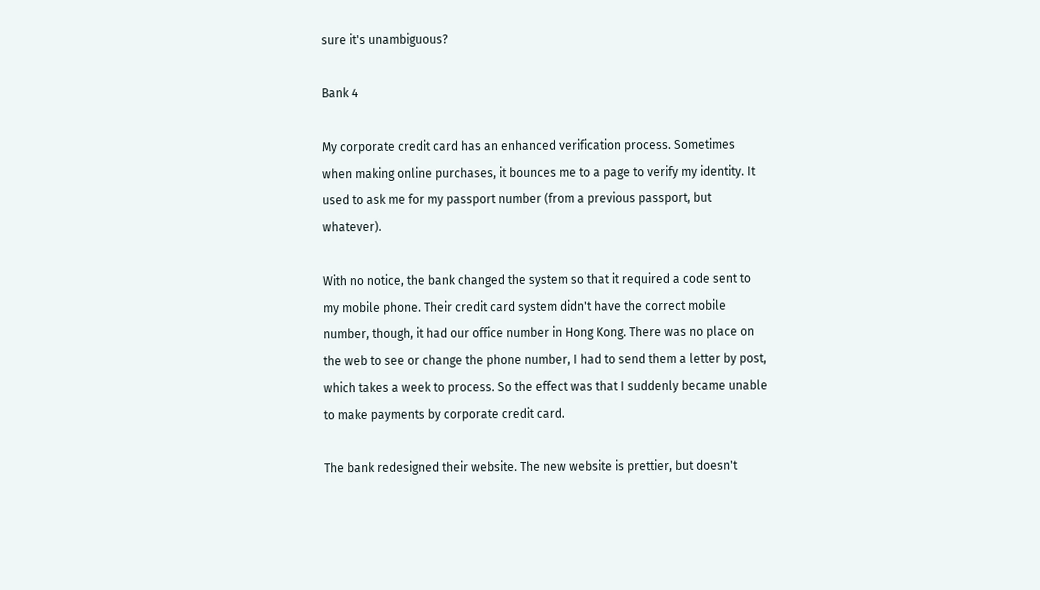sure it's unambiguous?

Bank 4

My corporate credit card has an enhanced verification process. Sometimes when making online purchases, it bounces me to a page to verify my identity. It used to ask me for my passport number (from a previous passport, but whatever).

With no notice, the bank changed the system so that it required a code sent to my mobile phone. Their credit card system didn't have the correct mobile number, though, it had our office number in Hong Kong. There was no place on the web to see or change the phone number, I had to send them a letter by post, which takes a week to process. So the effect was that I suddenly became unable to make payments by corporate credit card.

The bank redesigned their website. The new website is prettier, but doesn't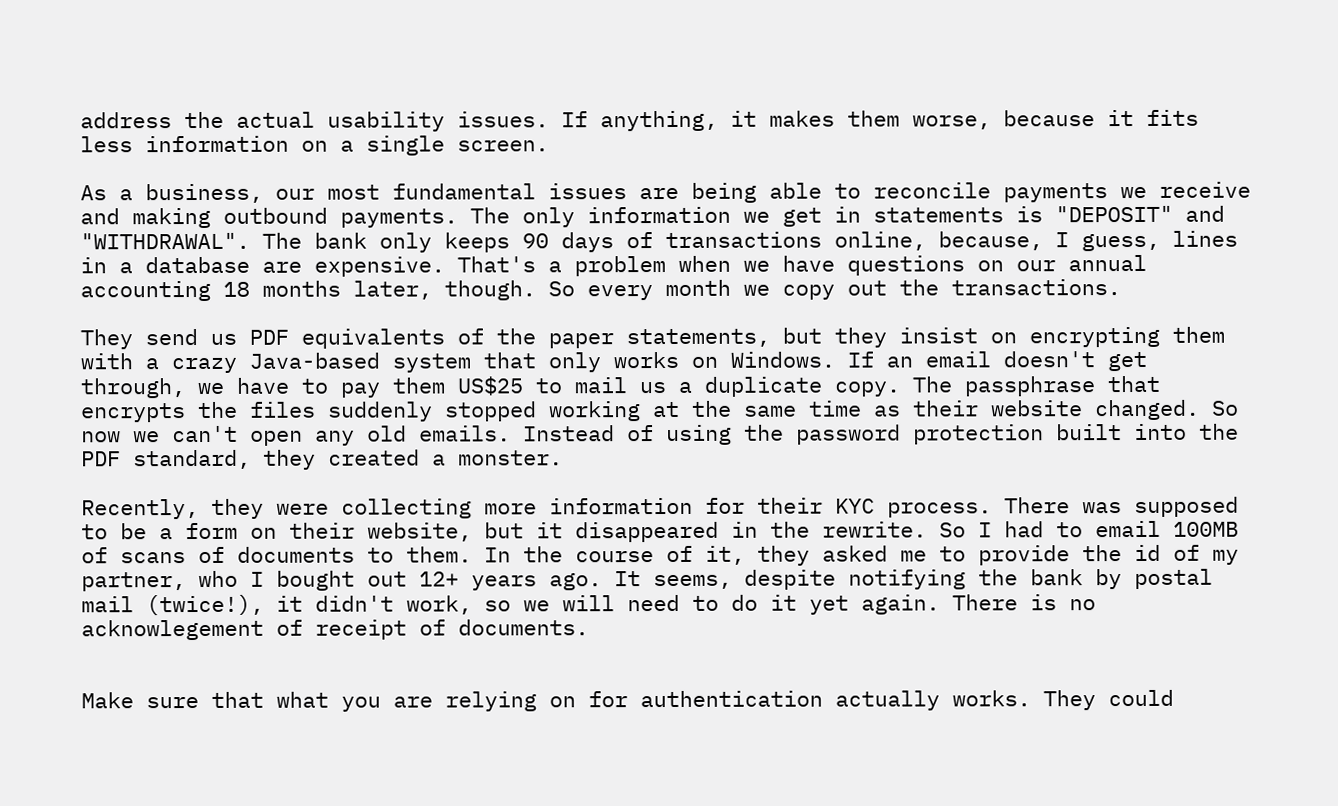address the actual usability issues. If anything, it makes them worse, because it fits less information on a single screen.

As a business, our most fundamental issues are being able to reconcile payments we receive and making outbound payments. The only information we get in statements is "DEPOSIT" and "WITHDRAWAL". The bank only keeps 90 days of transactions online, because, I guess, lines in a database are expensive. That's a problem when we have questions on our annual accounting 18 months later, though. So every month we copy out the transactions.

They send us PDF equivalents of the paper statements, but they insist on encrypting them with a crazy Java-based system that only works on Windows. If an email doesn't get through, we have to pay them US$25 to mail us a duplicate copy. The passphrase that encrypts the files suddenly stopped working at the same time as their website changed. So now we can't open any old emails. Instead of using the password protection built into the PDF standard, they created a monster.

Recently, they were collecting more information for their KYC process. There was supposed to be a form on their website, but it disappeared in the rewrite. So I had to email 100MB of scans of documents to them. In the course of it, they asked me to provide the id of my partner, who I bought out 12+ years ago. It seems, despite notifying the bank by postal mail (twice!), it didn't work, so we will need to do it yet again. There is no acknowlegement of receipt of documents.


Make sure that what you are relying on for authentication actually works. They could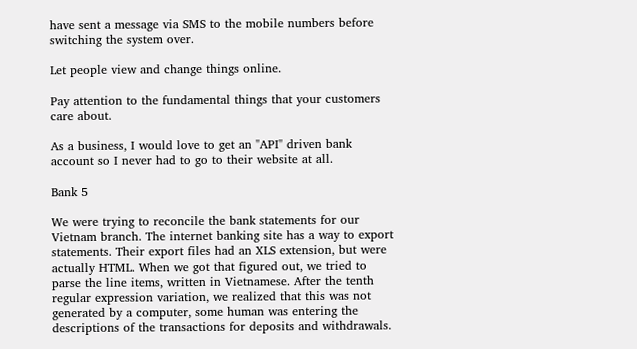have sent a message via SMS to the mobile numbers before switching the system over.

Let people view and change things online.

Pay attention to the fundamental things that your customers care about.

As a business, I would love to get an "API" driven bank account so I never had to go to their website at all.

Bank 5

We were trying to reconcile the bank statements for our Vietnam branch. The internet banking site has a way to export statements. Their export files had an XLS extension, but were actually HTML. When we got that figured out, we tried to parse the line items, written in Vietnamese. After the tenth regular expression variation, we realized that this was not generated by a computer, some human was entering the descriptions of the transactions for deposits and withdrawals.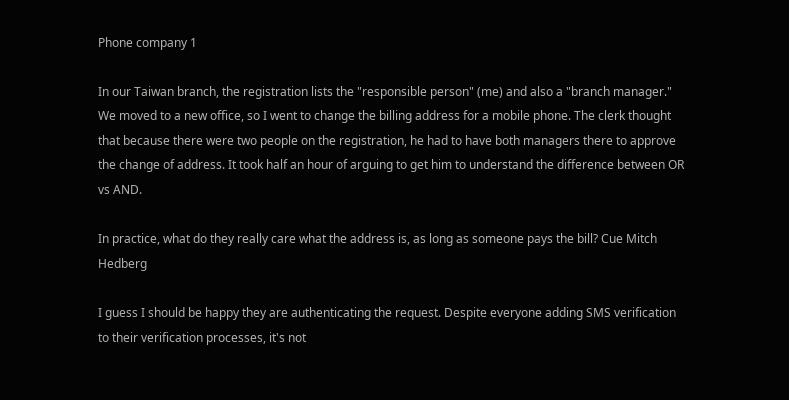Phone company 1

In our Taiwan branch, the registration lists the "responsible person" (me) and also a "branch manager." We moved to a new office, so I went to change the billing address for a mobile phone. The clerk thought that because there were two people on the registration, he had to have both managers there to approve the change of address. It took half an hour of arguing to get him to understand the difference between OR vs AND.

In practice, what do they really care what the address is, as long as someone pays the bill? Cue Mitch Hedberg

I guess I should be happy they are authenticating the request. Despite everyone adding SMS verification to their verification processes, it's not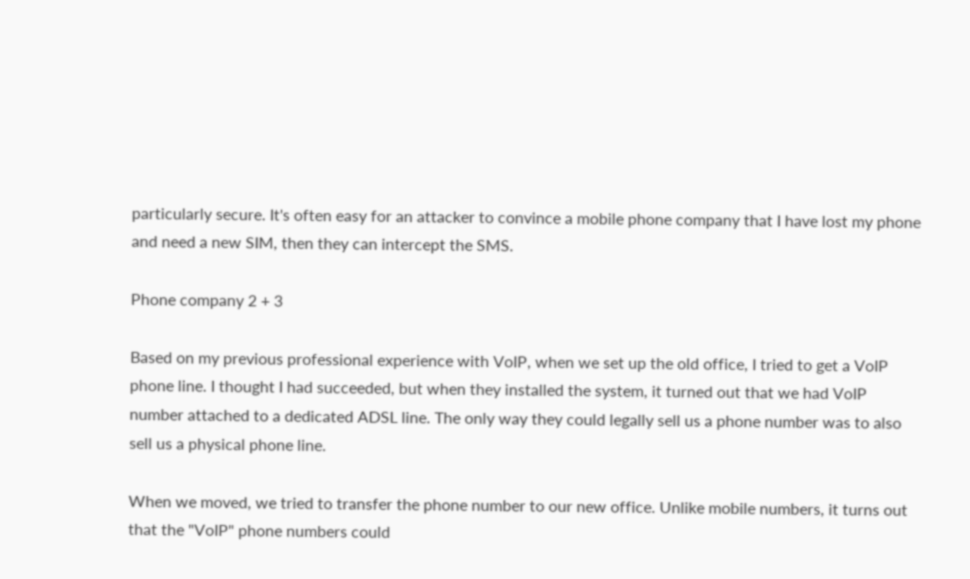particularly secure. It's often easy for an attacker to convince a mobile phone company that I have lost my phone and need a new SIM, then they can intercept the SMS.

Phone company 2 + 3

Based on my previous professional experience with VoIP, when we set up the old office, I tried to get a VoIP phone line. I thought I had succeeded, but when they installed the system, it turned out that we had VoIP number attached to a dedicated ADSL line. The only way they could legally sell us a phone number was to also sell us a physical phone line.

When we moved, we tried to transfer the phone number to our new office. Unlike mobile numbers, it turns out that the "VoIP" phone numbers could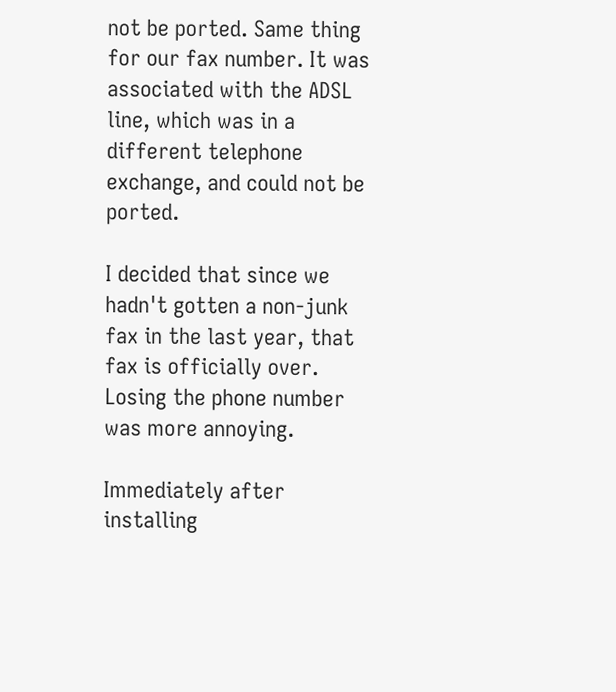not be ported. Same thing for our fax number. It was associated with the ADSL line, which was in a different telephone exchange, and could not be ported.

I decided that since we hadn't gotten a non-junk fax in the last year, that fax is officially over. Losing the phone number was more annoying.

Immediately after installing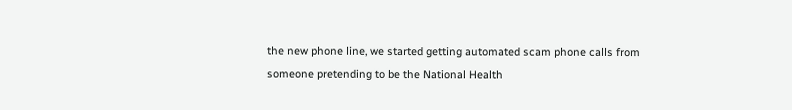the new phone line, we started getting automated scam phone calls from someone pretending to be the National Health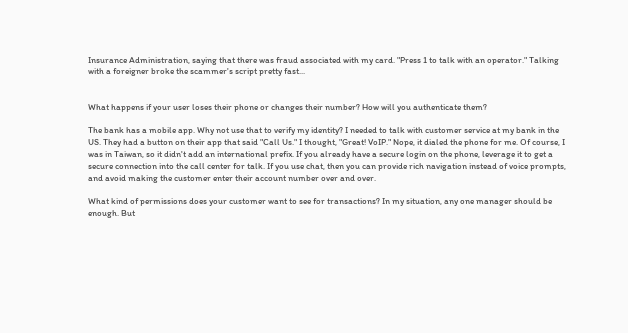Insurance Administration, saying that there was fraud associated with my card. "Press 1 to talk with an operator." Talking with a foreigner broke the scammer's script pretty fast...


What happens if your user loses their phone or changes their number? How will you authenticate them?

The bank has a mobile app. Why not use that to verify my identity? I needed to talk with customer service at my bank in the US. They had a button on their app that said "Call Us." I thought, "Great! VoIP." Nope, it dialed the phone for me. Of course, I was in Taiwan, so it didn't add an international prefix. If you already have a secure login on the phone, leverage it to get a secure connection into the call center for talk. If you use chat, then you can provide rich navigation instead of voice prompts, and avoid making the customer enter their account number over and over.

What kind of permissions does your customer want to see for transactions? In my situation, any one manager should be enough. But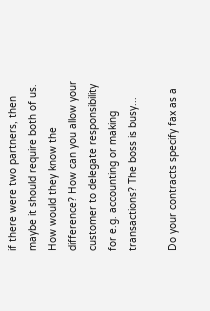if there were two partners, then maybe it should require both of us. How would they know the difference? How can you allow your customer to delegate responsibility for e.g. accounting or making transactions? The boss is busy...

Do your contracts specify fax as a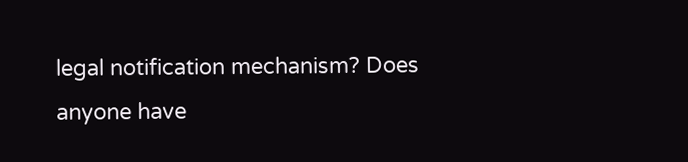legal notification mechanism? Does anyone have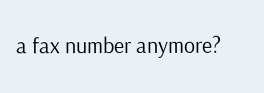a fax number anymore?